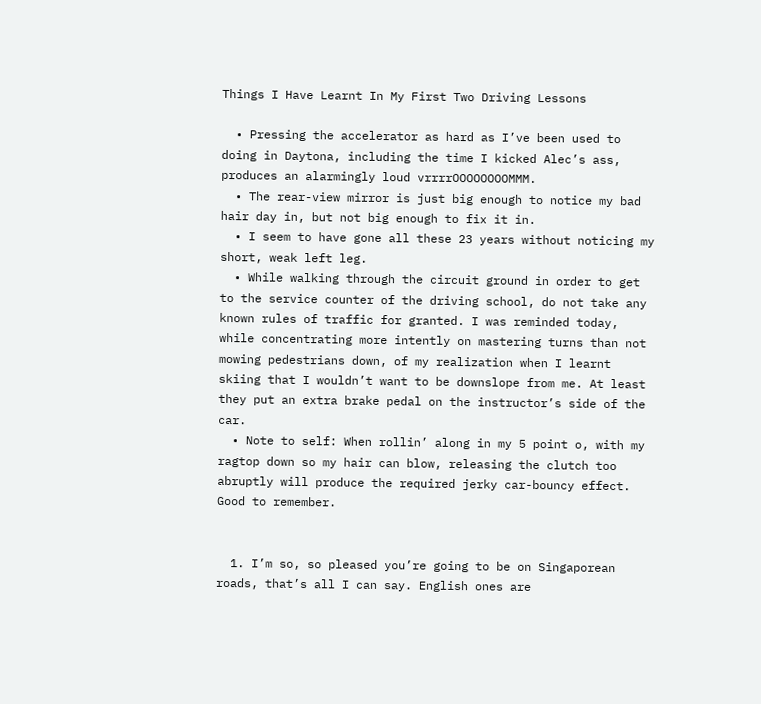Things I Have Learnt In My First Two Driving Lessons

  • Pressing the accelerator as hard as I’ve been used to doing in Daytona, including the time I kicked Alec’s ass, produces an alarmingly loud vrrrrOOOOOOOOMMM.
  • The rear-view mirror is just big enough to notice my bad hair day in, but not big enough to fix it in.
  • I seem to have gone all these 23 years without noticing my short, weak left leg.
  • While walking through the circuit ground in order to get to the service counter of the driving school, do not take any known rules of traffic for granted. I was reminded today, while concentrating more intently on mastering turns than not mowing pedestrians down, of my realization when I learnt skiing that I wouldn’t want to be downslope from me. At least they put an extra brake pedal on the instructor’s side of the car.
  • Note to self: When rollin’ along in my 5 point o, with my ragtop down so my hair can blow, releasing the clutch too abruptly will produce the required jerky car-bouncy effect. Good to remember.


  1. I’m so, so pleased you’re going to be on Singaporean roads, that’s all I can say. English ones are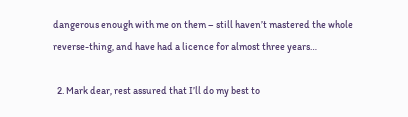dangerous enough with me on them – still haven’t mastered the whole reverse-thing, and have had a licence for almost three years…

  2. Mark dear, rest assured that I’ll do my best to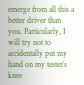emerge from all this a better driver than you. Particularly, I will try not to accidentally put my hand on my tester’s knee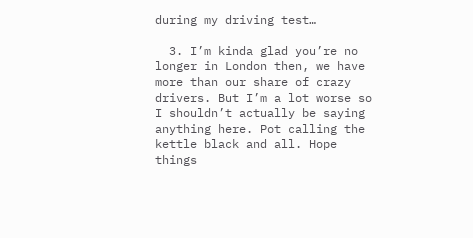during my driving test…

  3. I’m kinda glad you’re no longer in London then, we have more than our share of crazy drivers. But I’m a lot worse so I shouldn’t actually be saying anything here. Pot calling the kettle black and all. Hope things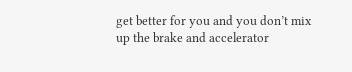get better for you and you don’t mix up the brake and accelerator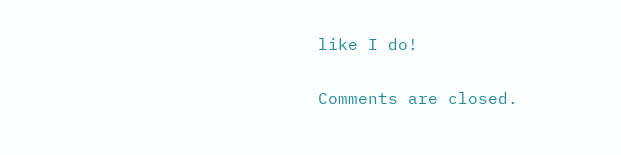like I do!

Comments are closed.